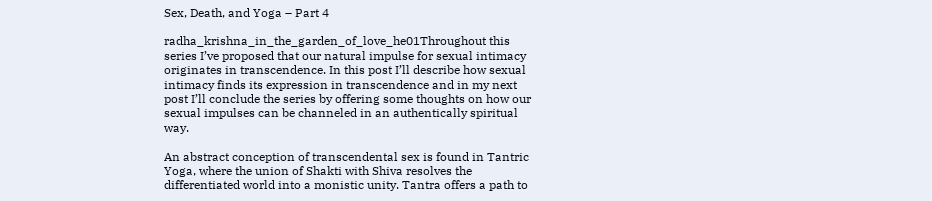Sex, Death, and Yoga – Part 4

radha_krishna_in_the_garden_of_love_he01Throughout this series I’ve proposed that our natural impulse for sexual intimacy originates in transcendence. In this post I’ll describe how sexual intimacy finds its expression in transcendence and in my next post I’ll conclude the series by offering some thoughts on how our sexual impulses can be channeled in an authentically spiritual way.

An abstract conception of transcendental sex is found in Tantric Yoga, where the union of Shakti with Shiva resolves the differentiated world into a monistic unity. Tantra offers a path to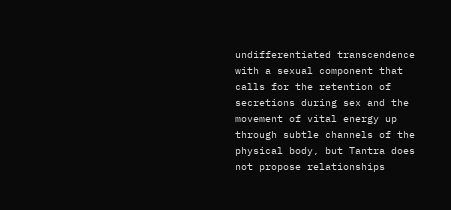undifferentiated transcendence with a sexual component that calls for the retention of secretions during sex and the movement of vital energy up through subtle channels of the physical body, but Tantra does not propose relationships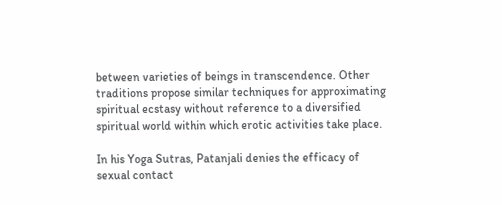between varieties of beings in transcendence. Other traditions propose similar techniques for approximating spiritual ecstasy without reference to a diversified spiritual world within which erotic activities take place.

In his Yoga Sutras, Patanjali denies the efficacy of sexual contact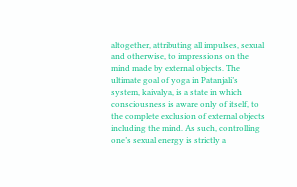altogether, attributing all impulses, sexual and otherwise, to impressions on the mind made by external objects. The ultimate goal of yoga in Patanjali’s system, kaivalya, is a state in which consciousness is aware only of itself, to the complete exclusion of external objects including the mind. As such, controlling one’s sexual energy is strictly a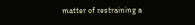matter of restraining a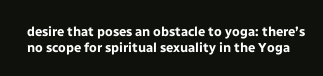desire that poses an obstacle to yoga: there’s no scope for spiritual sexuality in the Yoga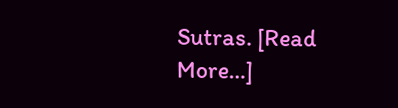Sutras. [Read More…]